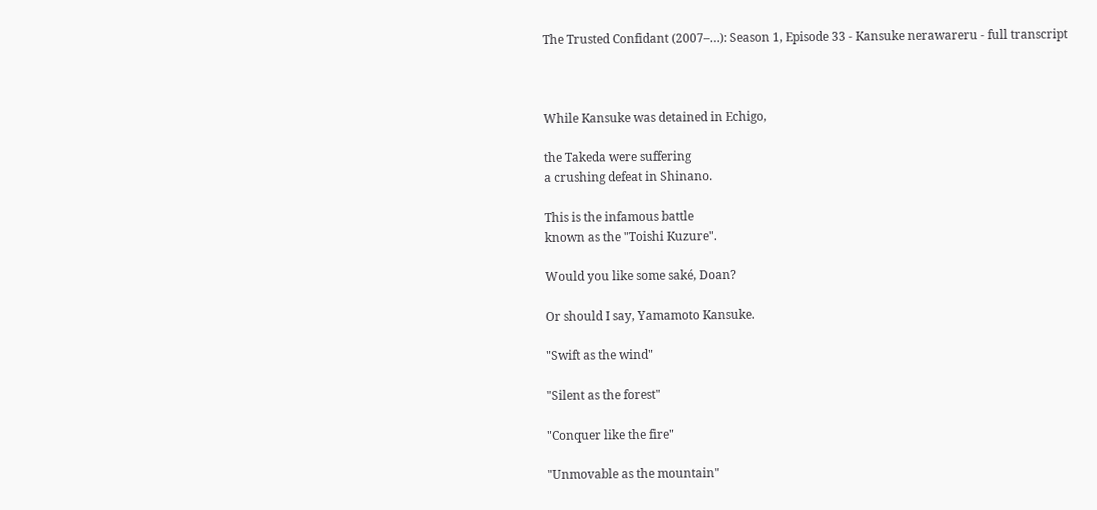The Trusted Confidant (2007–…): Season 1, Episode 33 - Kansuke nerawareru - full transcript



While Kansuke was detained in Echigo,

the Takeda were suffering
a crushing defeat in Shinano.

This is the infamous battle
known as the "Toishi Kuzure".

Would you like some saké, Doan?

Or should I say, Yamamoto Kansuke.

"Swift as the wind"

"Silent as the forest"

"Conquer like the fire"

"Unmovable as the mountain"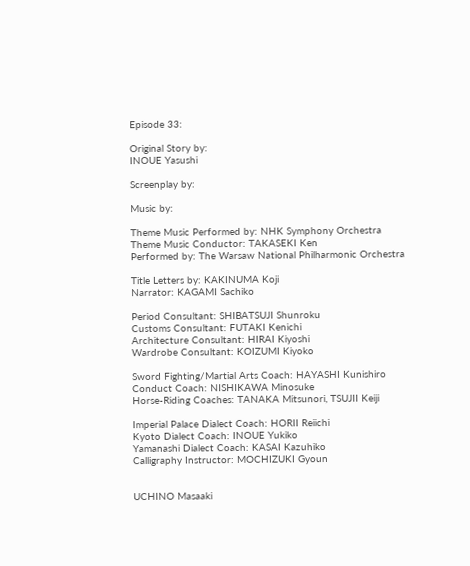Episode 33:

Original Story by:
INOUE Yasushi

Screenplay by:

Music by:

Theme Music Performed by: NHK Symphony Orchestra
Theme Music Conductor: TAKASEKI Ken
Performed by: The Warsaw National Philharmonic Orchestra

Title Letters by: KAKINUMA Koji
Narrator: KAGAMI Sachiko

Period Consultant: SHIBATSUJI Shunroku
Customs Consultant: FUTAKI Kenichi
Architecture Consultant: HIRAI Kiyoshi
Wardrobe Consultant: KOIZUMI Kiyoko

Sword Fighting/Martial Arts Coach: HAYASHI Kunishiro
Conduct Coach: NISHIKAWA Minosuke
Horse-Riding Coaches: TANAKA Mitsunori, TSUJII Keiji

Imperial Palace Dialect Coach: HORII Reiichi
Kyoto Dialect Coach: INOUE Yukiko
Yamanashi Dialect Coach: KASAI Kazuhiko
Calligraphy Instructor: MOCHIZUKI Gyoun


UCHINO Masaaki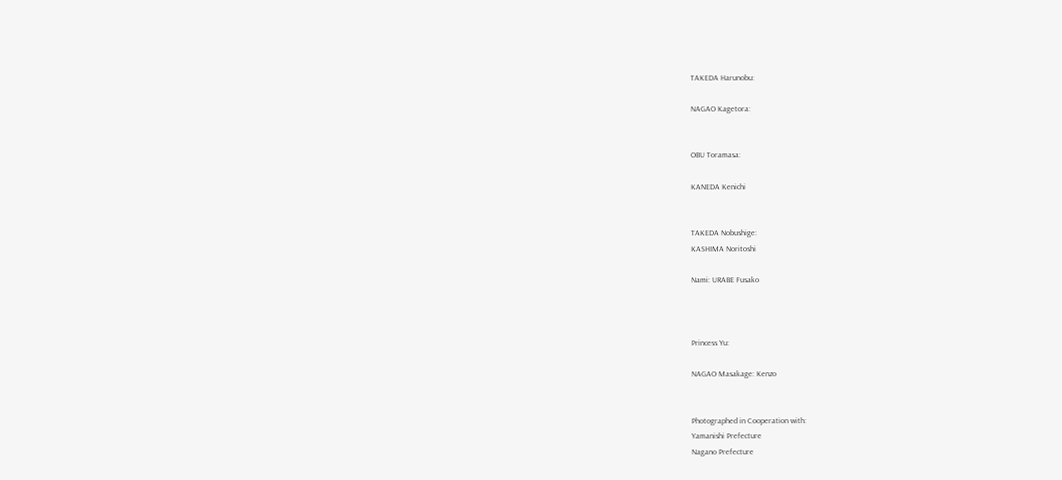TAKEDA Harunobu:

NAGAO Kagetora:


OBU Toramasa:

KANEDA Kenichi


TAKEDA Nobushige:
KASHIMA Noritoshi

Nami: URABE Fusako



Princess Yu:

NAGAO Masakage: Kenzo


Photographed in Cooperation with:
Yamanishi Prefecture
Nagano Prefecture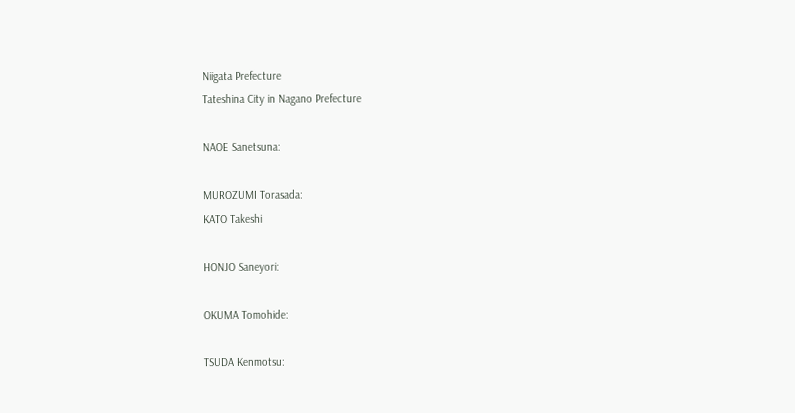Niigata Prefecture
Tateshina City in Nagano Prefecture

NAOE Sanetsuna:

MUROZUMI Torasada:
KATO Takeshi

HONJO Saneyori:

OKUMA Tomohide:

TSUDA Kenmotsu: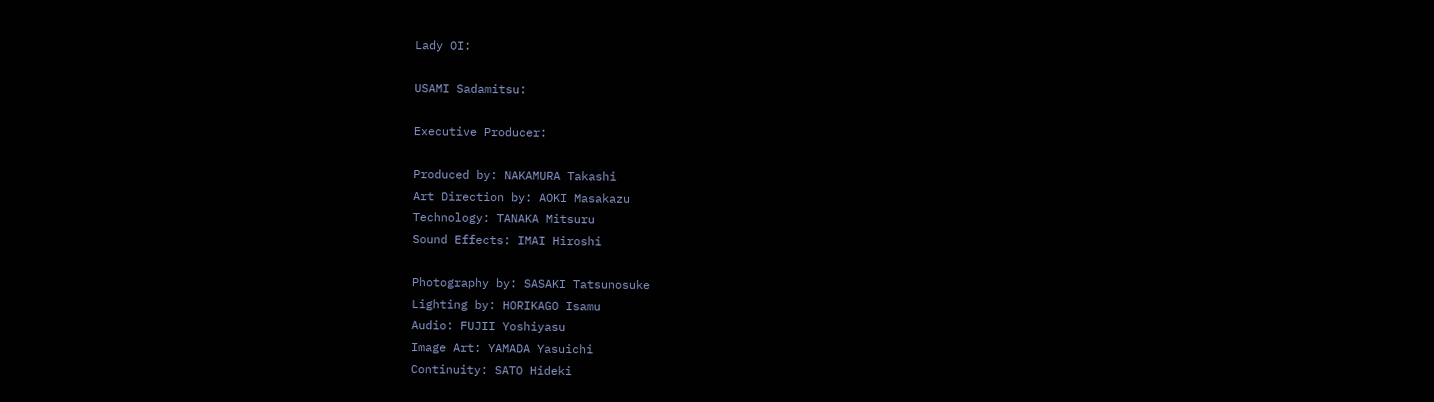Lady OI:

USAMI Sadamitsu:

Executive Producer:

Produced by: NAKAMURA Takashi
Art Direction by: AOKI Masakazu
Technology: TANAKA Mitsuru
Sound Effects: IMAI Hiroshi

Photography by: SASAKI Tatsunosuke
Lighting by: HORIKAGO Isamu
Audio: FUJII Yoshiyasu
Image Art: YAMADA Yasuichi
Continuity: SATO Hideki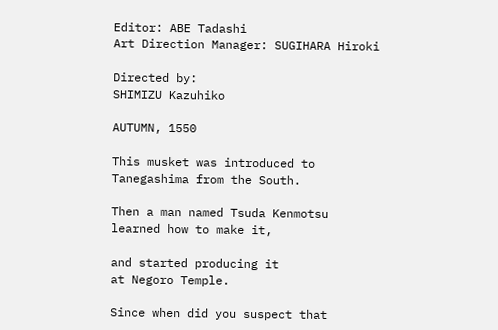Editor: ABE Tadashi
Art Direction Manager: SUGIHARA Hiroki

Directed by:
SHIMIZU Kazuhiko

AUTUMN, 1550

This musket was introduced to
Tanegashima from the South.

Then a man named Tsuda Kenmotsu
learned how to make it,

and started producing it
at Negoro Temple.

Since when did you suspect that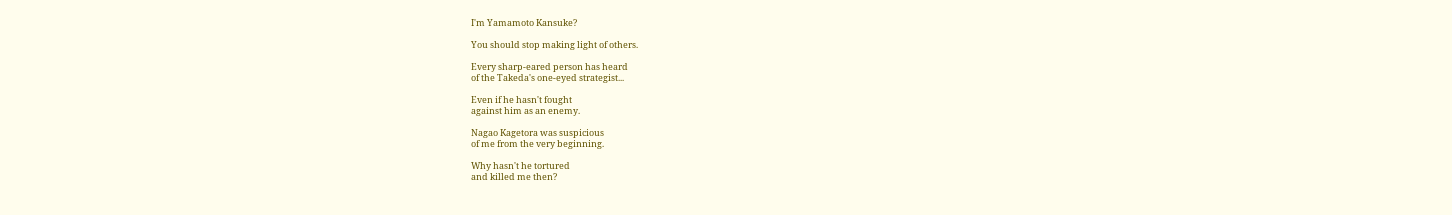I'm Yamamoto Kansuke?

You should stop making light of others.

Every sharp-eared person has heard
of the Takeda's one-eyed strategist...

Even if he hasn't fought
against him as an enemy.

Nagao Kagetora was suspicious
of me from the very beginning.

Why hasn't he tortured
and killed me then?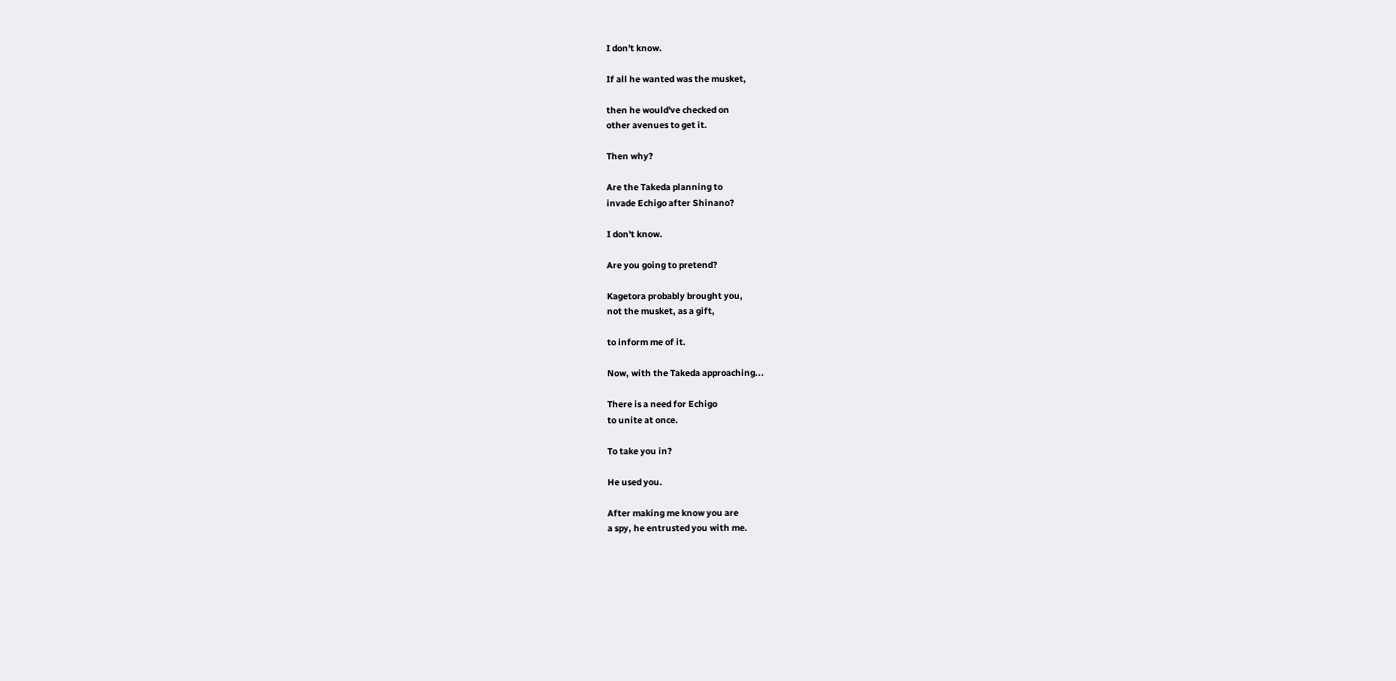I don't know.

If all he wanted was the musket,

then he would've checked on
other avenues to get it.

Then why?

Are the Takeda planning to
invade Echigo after Shinano?

I don't know.

Are you going to pretend?

Kagetora probably brought you,
not the musket, as a gift,

to inform me of it.

Now, with the Takeda approaching...

There is a need for Echigo
to unite at once.

To take you in?

He used you.

After making me know you are
a spy, he entrusted you with me.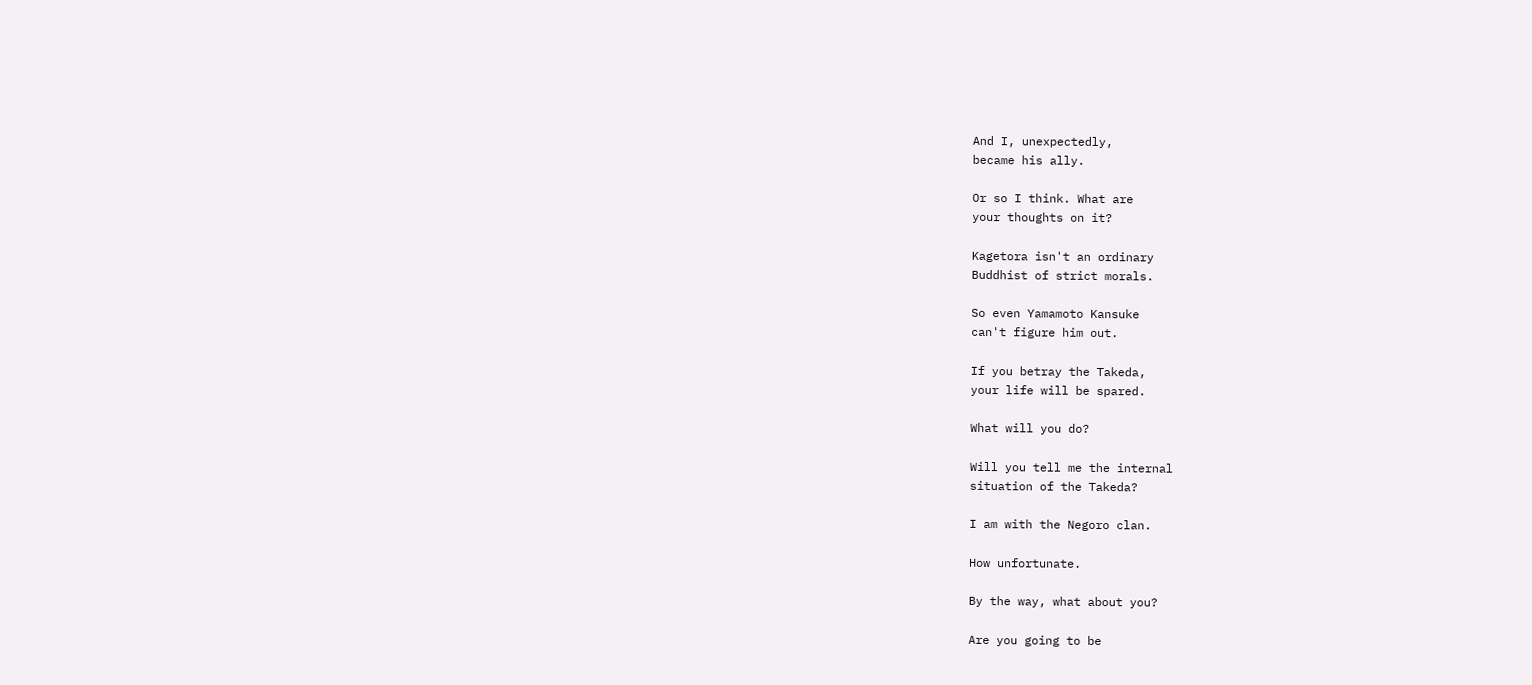And I, unexpectedly,
became his ally.

Or so I think. What are
your thoughts on it?

Kagetora isn't an ordinary
Buddhist of strict morals.

So even Yamamoto Kansuke
can't figure him out.

If you betray the Takeda,
your life will be spared.

What will you do?

Will you tell me the internal
situation of the Takeda?

I am with the Negoro clan.

How unfortunate.

By the way, what about you?

Are you going to be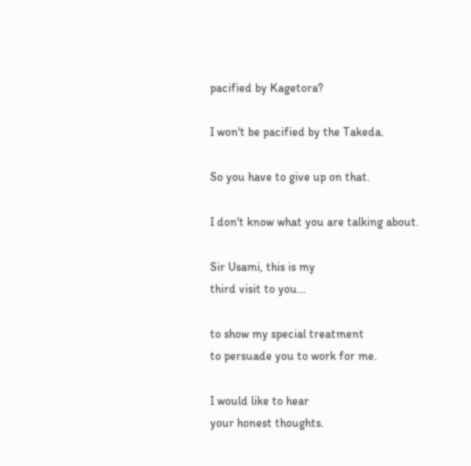pacified by Kagetora?

I won't be pacified by the Takeda.

So you have to give up on that.

I don't know what you are talking about.

Sir Usami, this is my
third visit to you...

to show my special treatment
to persuade you to work for me.

I would like to hear
your honest thoughts.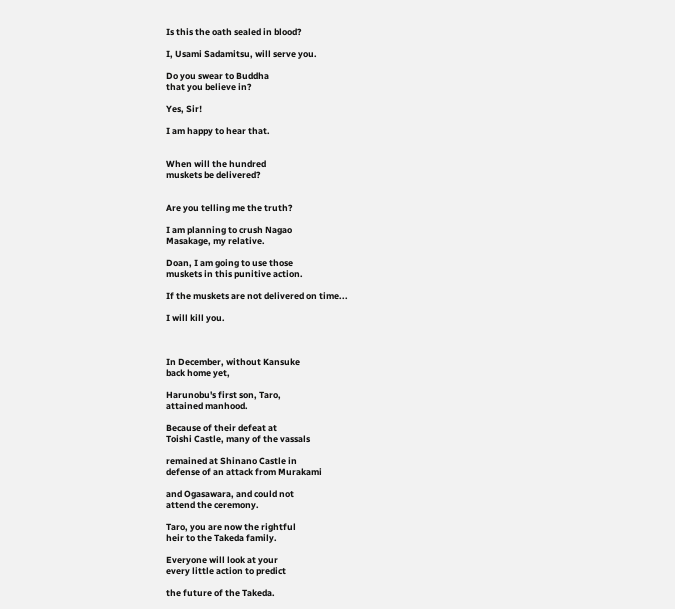Is this the oath sealed in blood?

I, Usami Sadamitsu, will serve you.

Do you swear to Buddha
that you believe in?

Yes, Sir!

I am happy to hear that.


When will the hundred
muskets be delivered?


Are you telling me the truth?

I am planning to crush Nagao
Masakage, my relative.

Doan, I am going to use those
muskets in this punitive action.

If the muskets are not delivered on time...

I will kill you.



In December, without Kansuke
back home yet,

Harunobu's first son, Taro,
attained manhood.

Because of their defeat at
Toishi Castle, many of the vassals

remained at Shinano Castle in
defense of an attack from Murakami

and Ogasawara, and could not
attend the ceremony.

Taro, you are now the rightful
heir to the Takeda family.

Everyone will look at your
every little action to predict

the future of the Takeda.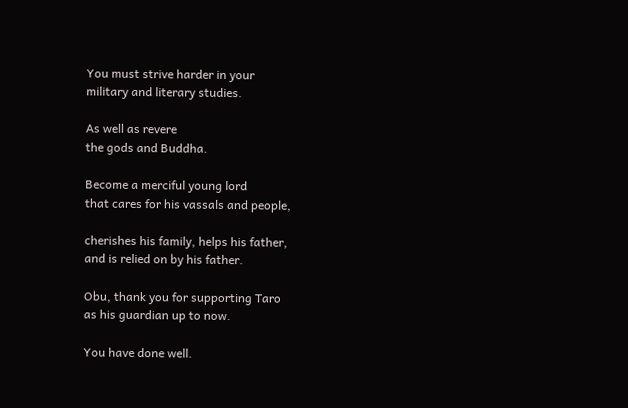You must strive harder in your
military and literary studies.

As well as revere
the gods and Buddha.

Become a merciful young lord
that cares for his vassals and people,

cherishes his family, helps his father,
and is relied on by his father.

Obu, thank you for supporting Taro
as his guardian up to now.

You have done well.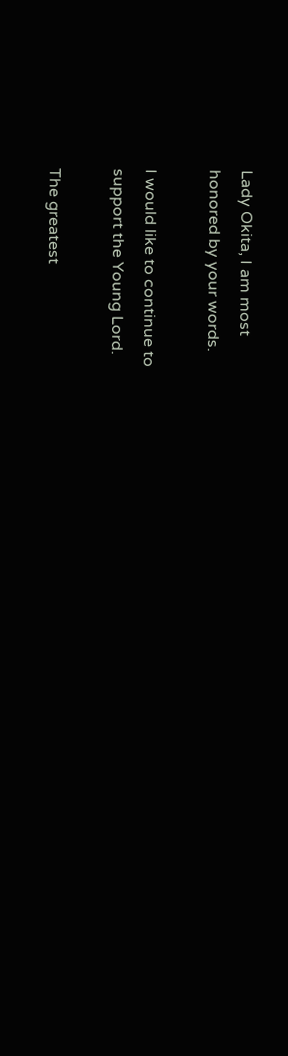Lady Okita, I am most
honored by your words.

I would like to continue to
support the Young Lord.

The greatest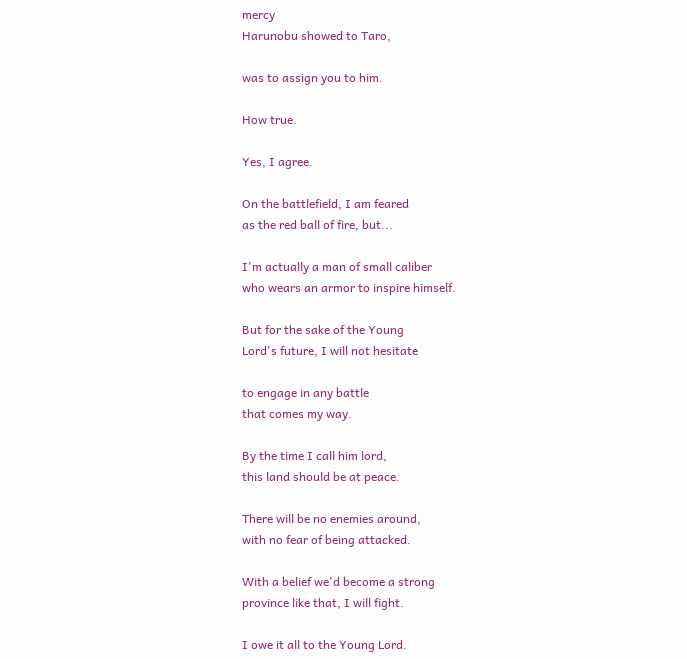mercy
Harunobu showed to Taro,

was to assign you to him.

How true.

Yes, I agree.

On the battlefield, I am feared
as the red ball of fire, but...

I'm actually a man of small caliber
who wears an armor to inspire himself.

But for the sake of the Young
Lord's future, I will not hesitate

to engage in any battle
that comes my way.

By the time I call him lord,
this land should be at peace.

There will be no enemies around,
with no fear of being attacked.

With a belief we'd become a strong
province like that, I will fight.

I owe it all to the Young Lord.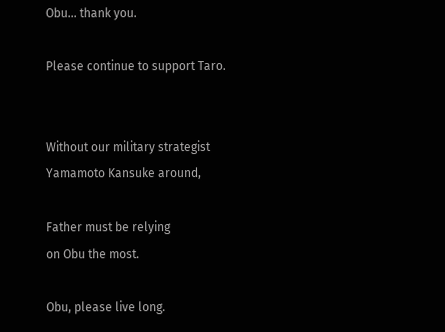Obu... thank you.

Please continue to support Taro.


Without our military strategist
Yamamoto Kansuke around,

Father must be relying
on Obu the most.

Obu, please live long.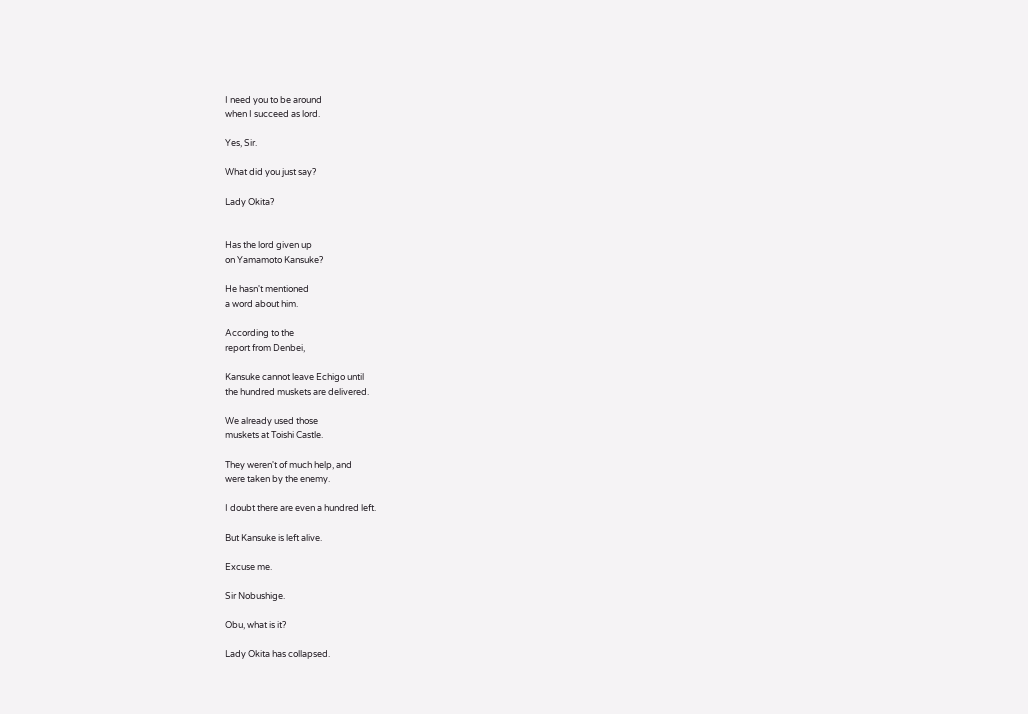I need you to be around
when I succeed as lord.

Yes, Sir.

What did you just say?

Lady Okita?


Has the lord given up
on Yamamoto Kansuke?

He hasn't mentioned
a word about him.

According to the
report from Denbei,

Kansuke cannot leave Echigo until
the hundred muskets are delivered.

We already used those
muskets at Toishi Castle.

They weren't of much help, and
were taken by the enemy.

I doubt there are even a hundred left.

But Kansuke is left alive.

Excuse me.

Sir Nobushige.

Obu, what is it?

Lady Okita has collapsed.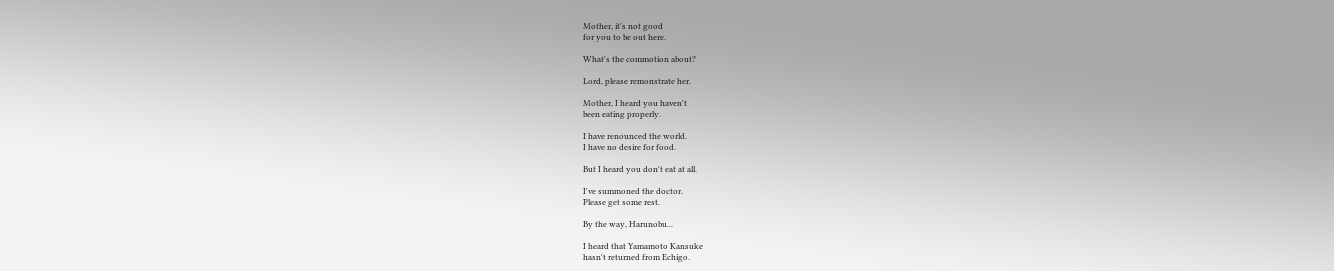Mother, it's not good
for you to be out here.

What's the commotion about?

Lord, please remonstrate her.

Mother, I heard you haven't
been eating properly.

I have renounced the world.
I have no desire for food.

But I heard you don't eat at all.

I've summoned the doctor.
Please get some rest.

By the way, Harunobu...

I heard that Yamamoto Kansuke
hasn't returned from Echigo.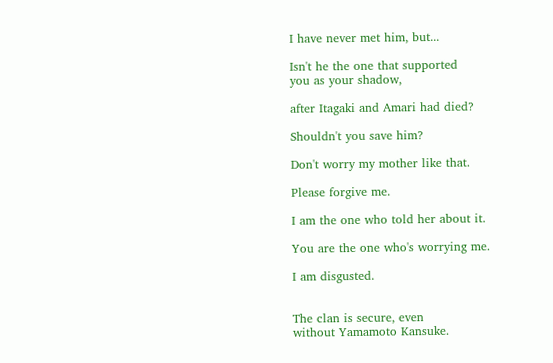I have never met him, but...

Isn't he the one that supported
you as your shadow,

after Itagaki and Amari had died?

Shouldn't you save him?

Don't worry my mother like that.

Please forgive me.

I am the one who told her about it.

You are the one who's worrying me.

I am disgusted.


The clan is secure, even
without Yamamoto Kansuke.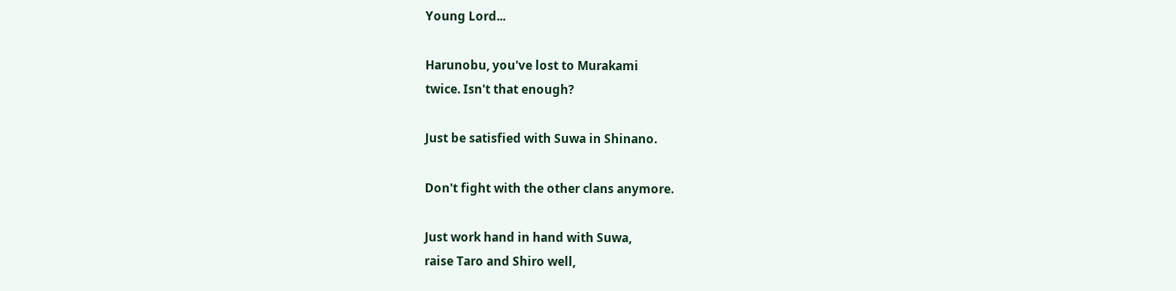Young Lord...

Harunobu, you've lost to Murakami
twice. Isn't that enough?

Just be satisfied with Suwa in Shinano.

Don't fight with the other clans anymore.

Just work hand in hand with Suwa,
raise Taro and Shiro well,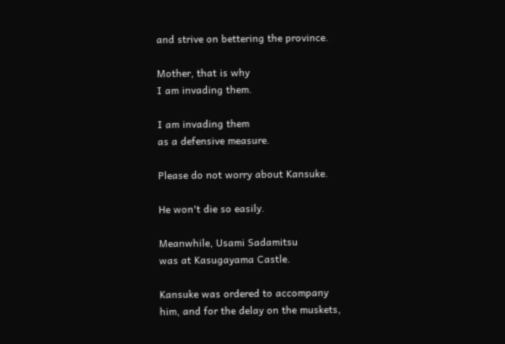and strive on bettering the province.

Mother, that is why
I am invading them.

I am invading them
as a defensive measure.

Please do not worry about Kansuke.

He won't die so easily.

Meanwhile, Usami Sadamitsu
was at Kasugayama Castle.

Kansuke was ordered to accompany
him, and for the delay on the muskets,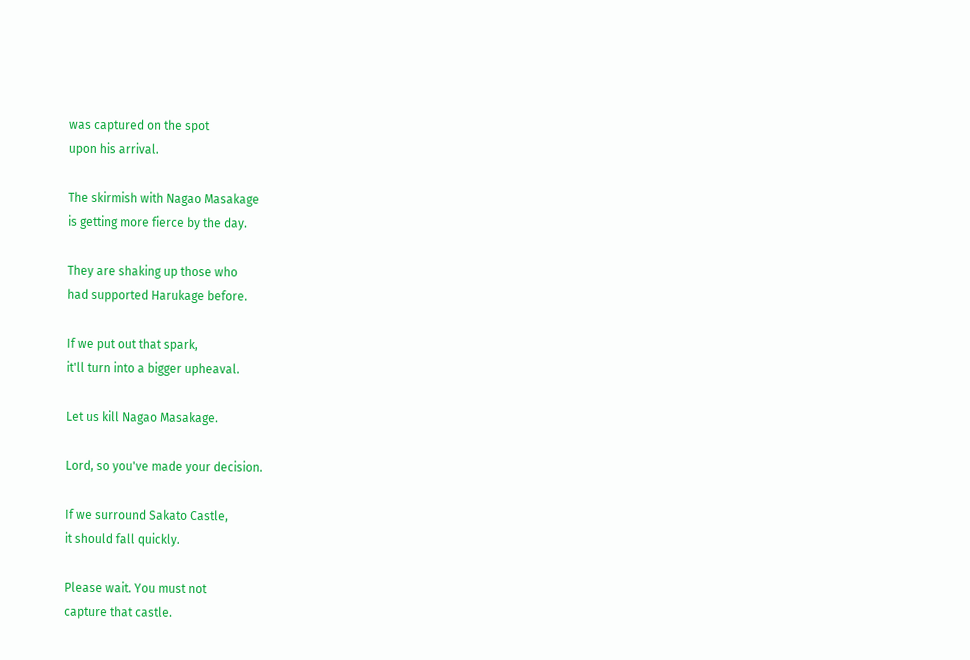was captured on the spot
upon his arrival.

The skirmish with Nagao Masakage
is getting more fierce by the day.

They are shaking up those who
had supported Harukage before.

If we put out that spark,
it'll turn into a bigger upheaval.

Let us kill Nagao Masakage.

Lord, so you've made your decision.

If we surround Sakato Castle,
it should fall quickly.

Please wait. You must not
capture that castle.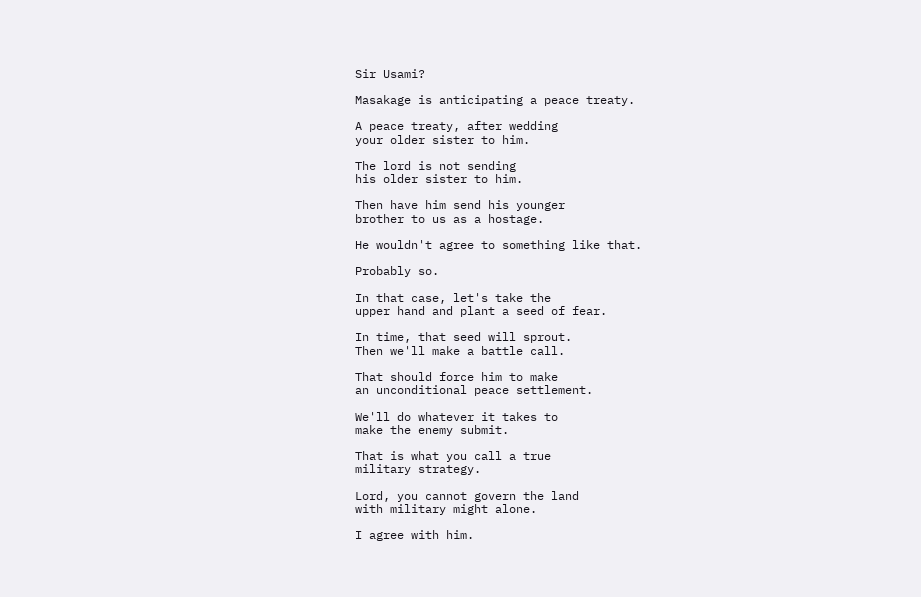Sir Usami?

Masakage is anticipating a peace treaty.

A peace treaty, after wedding
your older sister to him.

The lord is not sending
his older sister to him.

Then have him send his younger
brother to us as a hostage.

He wouldn't agree to something like that.

Probably so.

In that case, let's take the
upper hand and plant a seed of fear.

In time, that seed will sprout.
Then we'll make a battle call.

That should force him to make
an unconditional peace settlement.

We'll do whatever it takes to
make the enemy submit.

That is what you call a true
military strategy.

Lord, you cannot govern the land
with military might alone.

I agree with him.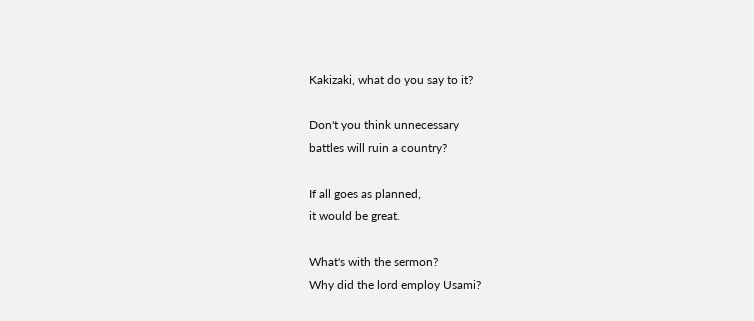Kakizaki, what do you say to it?

Don't you think unnecessary
battles will ruin a country?

If all goes as planned,
it would be great.

What's with the sermon?
Why did the lord employ Usami?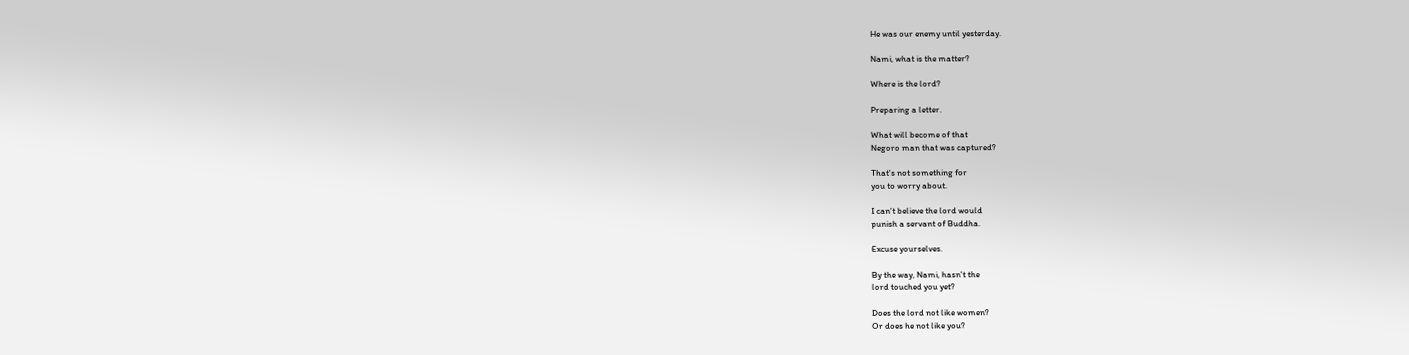He was our enemy until yesterday.

Nami, what is the matter?

Where is the lord?

Preparing a letter.

What will become of that
Negoro man that was captured?

That's not something for
you to worry about.

I can't believe the lord would
punish a servant of Buddha.

Excuse yourselves.

By the way, Nami, hasn't the
lord touched you yet?

Does the lord not like women?
Or does he not like you?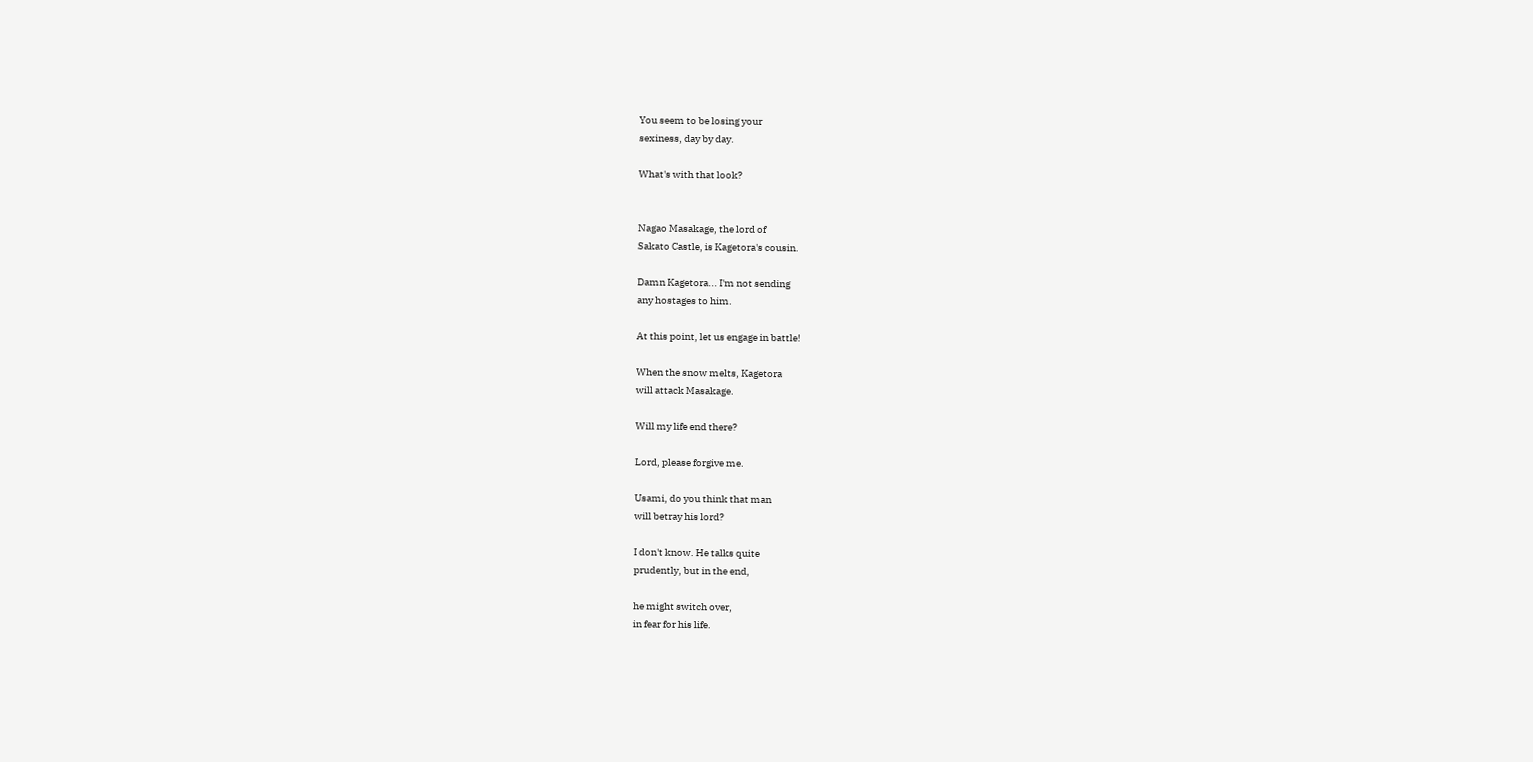You seem to be losing your
sexiness, day by day.

What's with that look?


Nagao Masakage, the lord of
Sakato Castle, is Kagetora's cousin.

Damn Kagetora... I'm not sending
any hostages to him.

At this point, let us engage in battle!

When the snow melts, Kagetora
will attack Masakage.

Will my life end there?

Lord, please forgive me.

Usami, do you think that man
will betray his lord?

I don't know. He talks quite
prudently, but in the end,

he might switch over,
in fear for his life.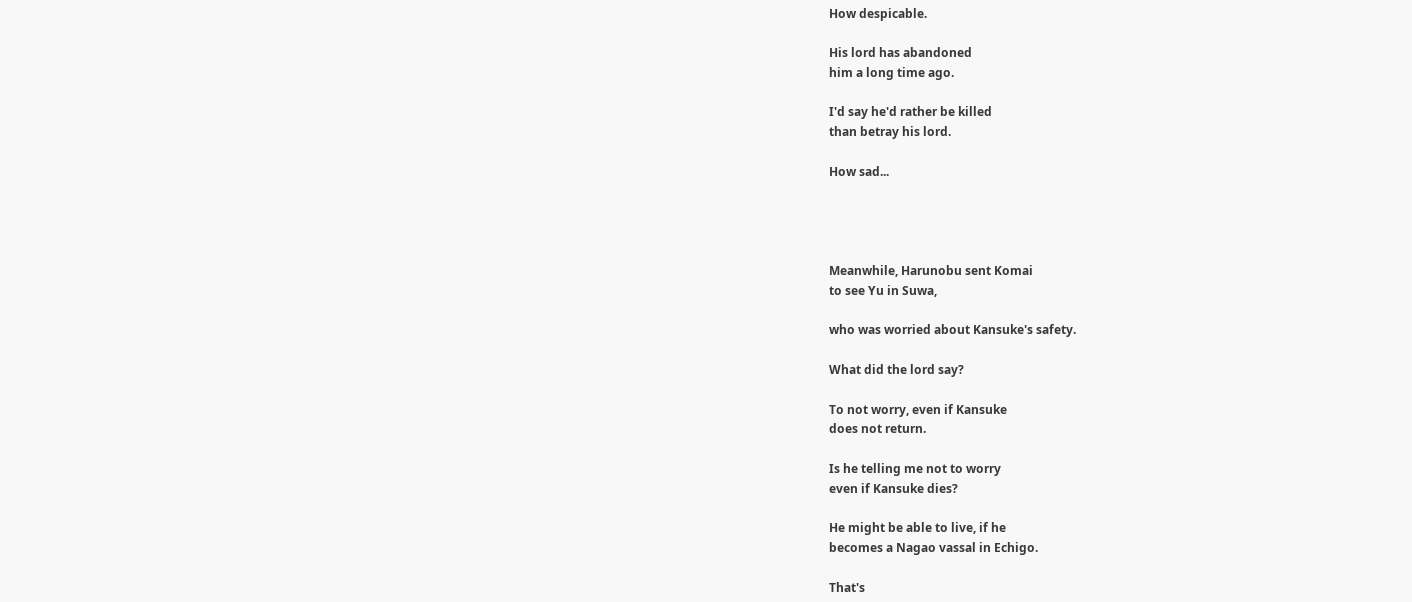How despicable.

His lord has abandoned
him a long time ago.

I'd say he'd rather be killed
than betray his lord.

How sad...




Meanwhile, Harunobu sent Komai
to see Yu in Suwa,

who was worried about Kansuke's safety.

What did the lord say?

To not worry, even if Kansuke
does not return.

Is he telling me not to worry
even if Kansuke dies?

He might be able to live, if he
becomes a Nagao vassal in Echigo.

That's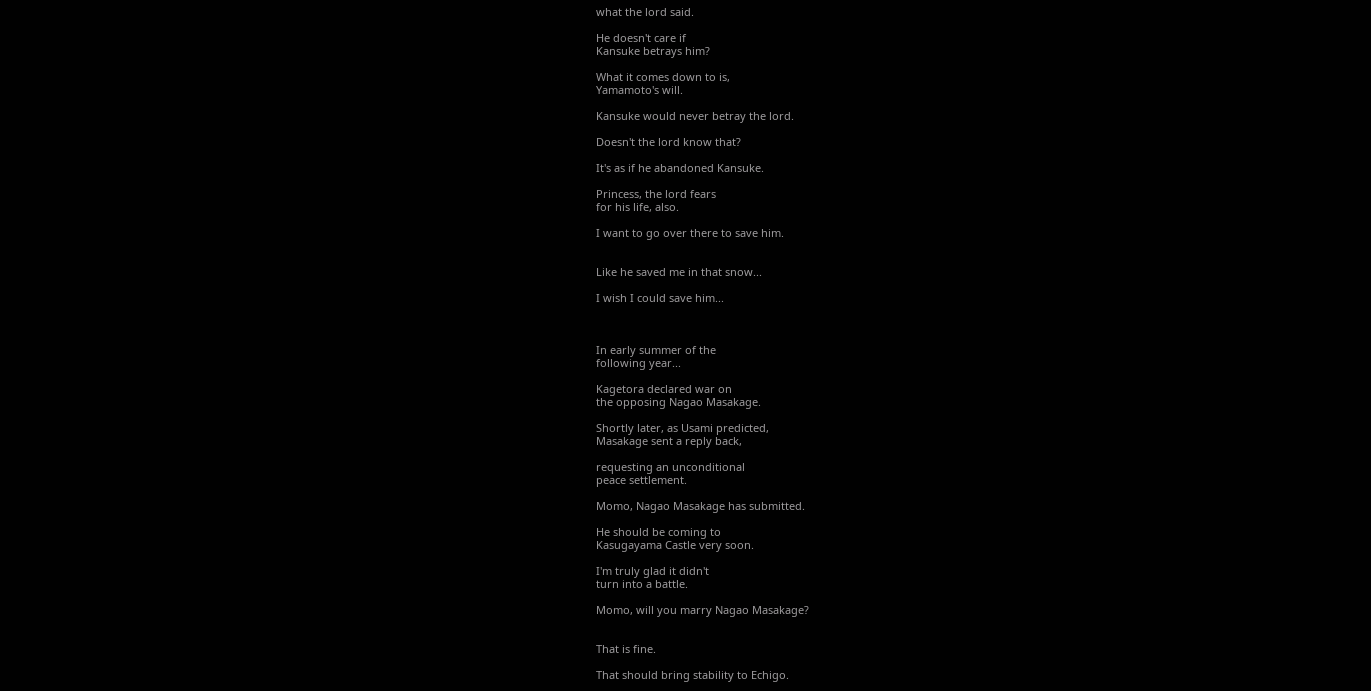what the lord said.

He doesn't care if
Kansuke betrays him?

What it comes down to is,
Yamamoto's will.

Kansuke would never betray the lord.

Doesn't the lord know that?

It's as if he abandoned Kansuke.

Princess, the lord fears
for his life, also.

I want to go over there to save him.


Like he saved me in that snow...

I wish I could save him...



In early summer of the
following year...

Kagetora declared war on
the opposing Nagao Masakage.

Shortly later, as Usami predicted,
Masakage sent a reply back,

requesting an unconditional
peace settlement.

Momo, Nagao Masakage has submitted.

He should be coming to
Kasugayama Castle very soon.

I'm truly glad it didn't
turn into a battle.

Momo, will you marry Nagao Masakage?


That is fine.

That should bring stability to Echigo.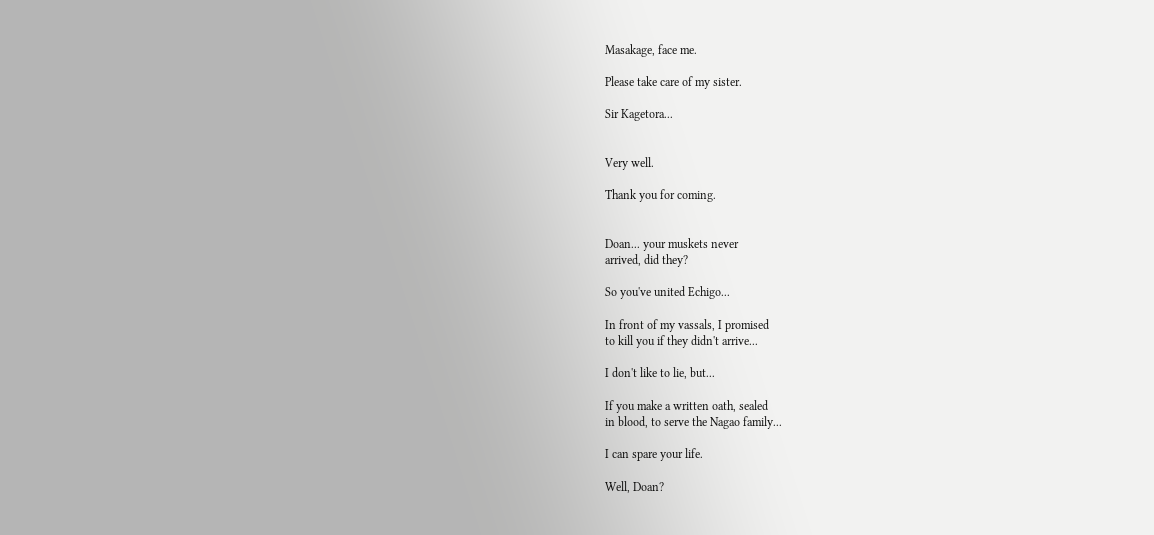Masakage, face me.

Please take care of my sister.

Sir Kagetora...


Very well.

Thank you for coming.


Doan... your muskets never
arrived, did they?

So you've united Echigo...

In front of my vassals, I promised
to kill you if they didn't arrive...

I don't like to lie, but...

If you make a written oath, sealed
in blood, to serve the Nagao family...

I can spare your life.

Well, Doan?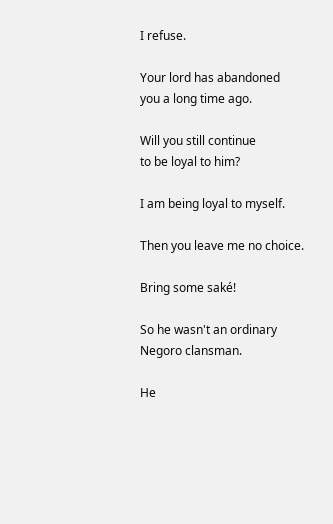I refuse.

Your lord has abandoned
you a long time ago.

Will you still continue
to be loyal to him?

I am being loyal to myself.

Then you leave me no choice.

Bring some saké!

So he wasn't an ordinary
Negoro clansman.

He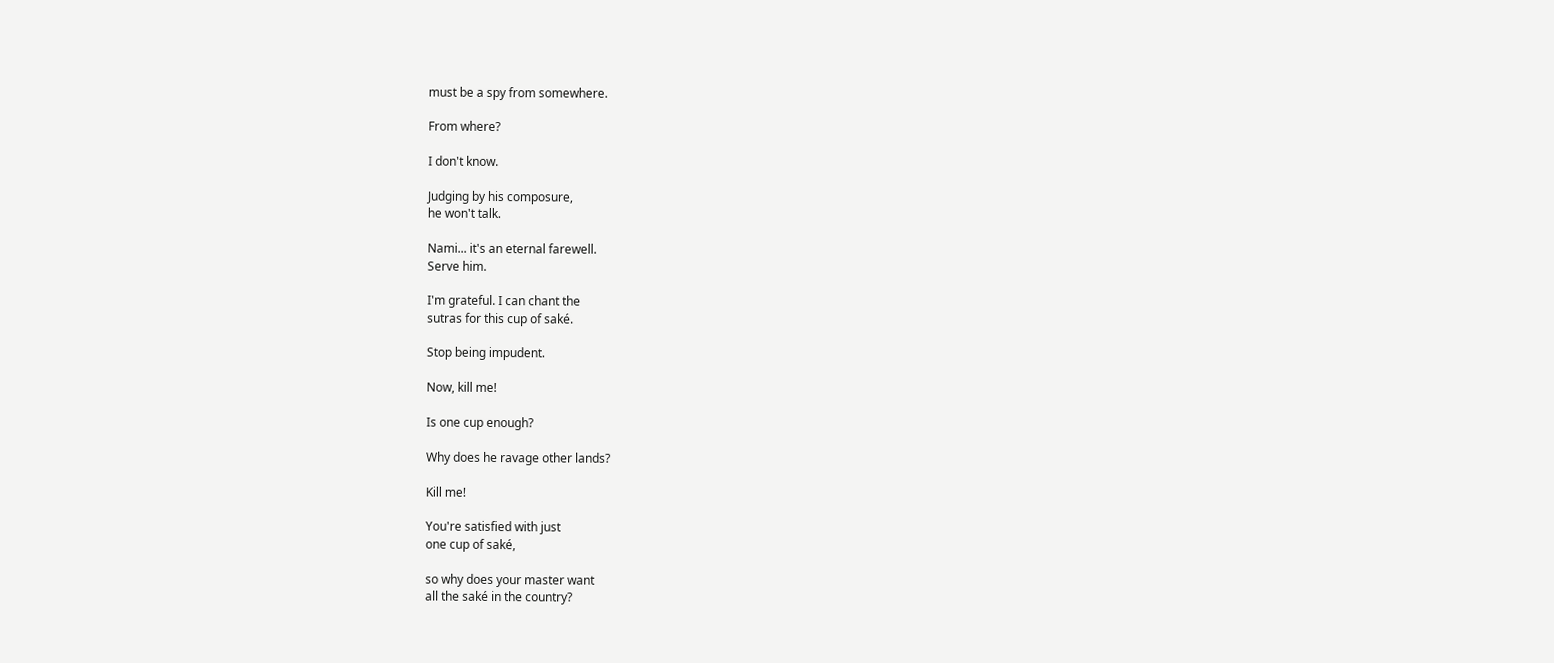must be a spy from somewhere.

From where?

I don't know.

Judging by his composure,
he won't talk.

Nami... it's an eternal farewell.
Serve him.

I'm grateful. I can chant the
sutras for this cup of saké.

Stop being impudent.

Now, kill me!

Is one cup enough?

Why does he ravage other lands?

Kill me!

You're satisfied with just
one cup of saké,

so why does your master want
all the saké in the country?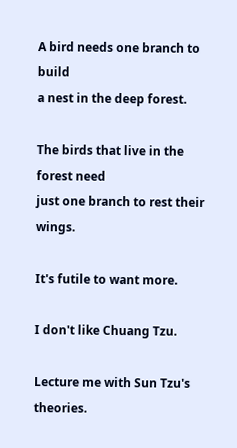A bird needs one branch to build
a nest in the deep forest.

The birds that live in the forest need
just one branch to rest their wings.

It's futile to want more.

I don't like Chuang Tzu.

Lecture me with Sun Tzu's theories.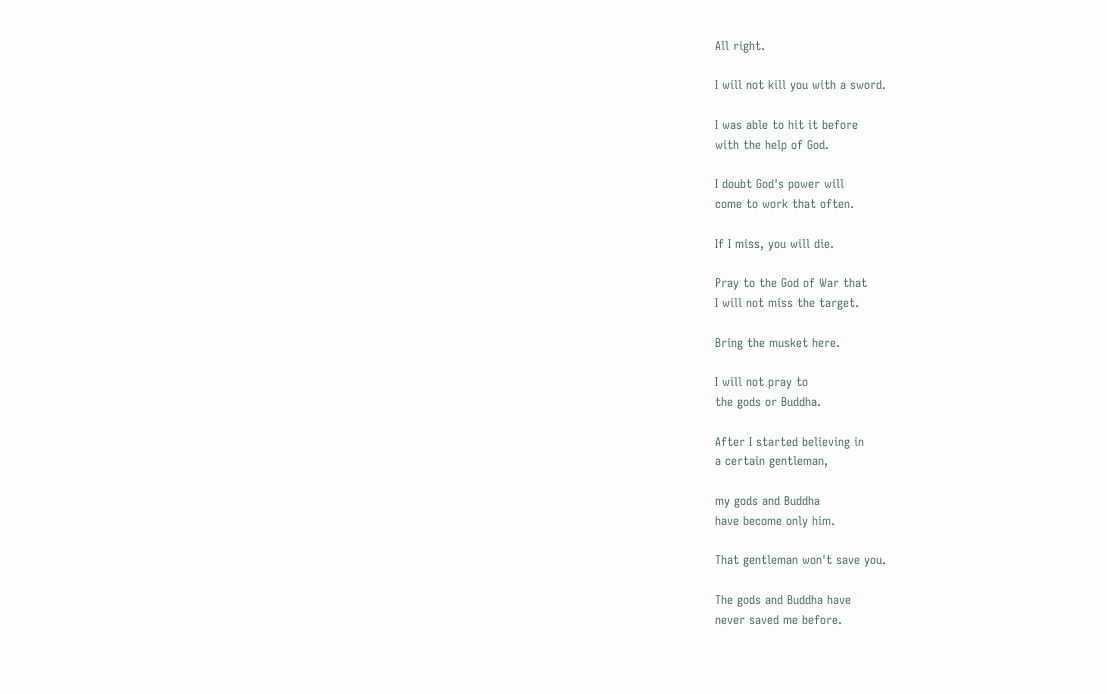All right.

I will not kill you with a sword.

I was able to hit it before
with the help of God.

I doubt God's power will
come to work that often.

If I miss, you will die.

Pray to the God of War that
I will not miss the target.

Bring the musket here.

I will not pray to
the gods or Buddha.

After I started believing in
a certain gentleman,

my gods and Buddha
have become only him.

That gentleman won't save you.

The gods and Buddha have
never saved me before.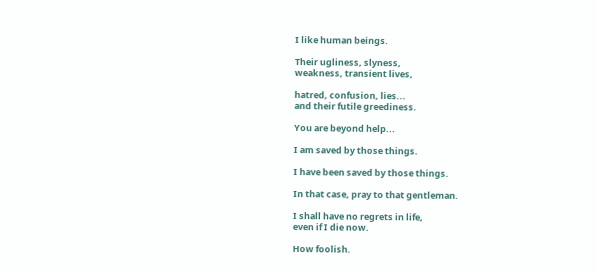I like human beings.

Their ugliness, slyness,
weakness, transient lives,

hatred, confusion, lies...
and their futile greediness.

You are beyond help...

I am saved by those things.

I have been saved by those things.

In that case, pray to that gentleman.

I shall have no regrets in life,
even if I die now.

How foolish.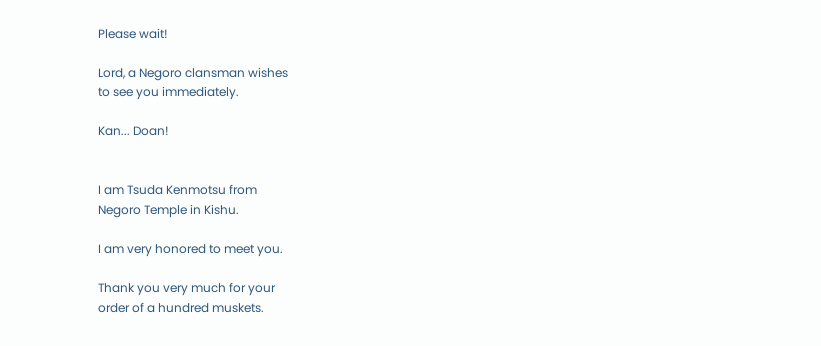Please wait!

Lord, a Negoro clansman wishes
to see you immediately.

Kan... Doan!


I am Tsuda Kenmotsu from
Negoro Temple in Kishu.

I am very honored to meet you.

Thank you very much for your
order of a hundred muskets.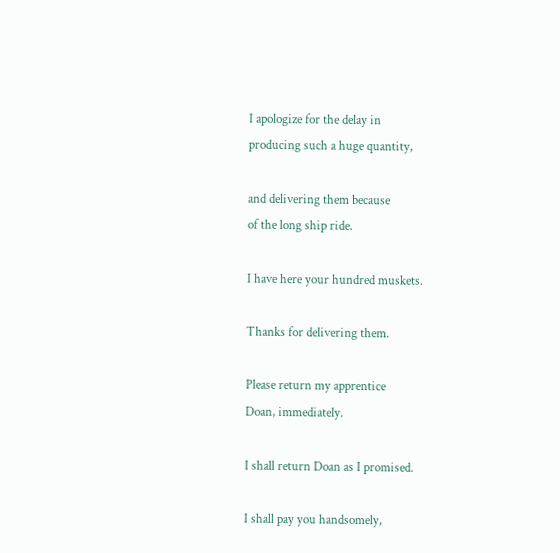I apologize for the delay in
producing such a huge quantity,

and delivering them because
of the long ship ride.

I have here your hundred muskets.

Thanks for delivering them.

Please return my apprentice
Doan, immediately.

I shall return Doan as I promised.

I shall pay you handsomely,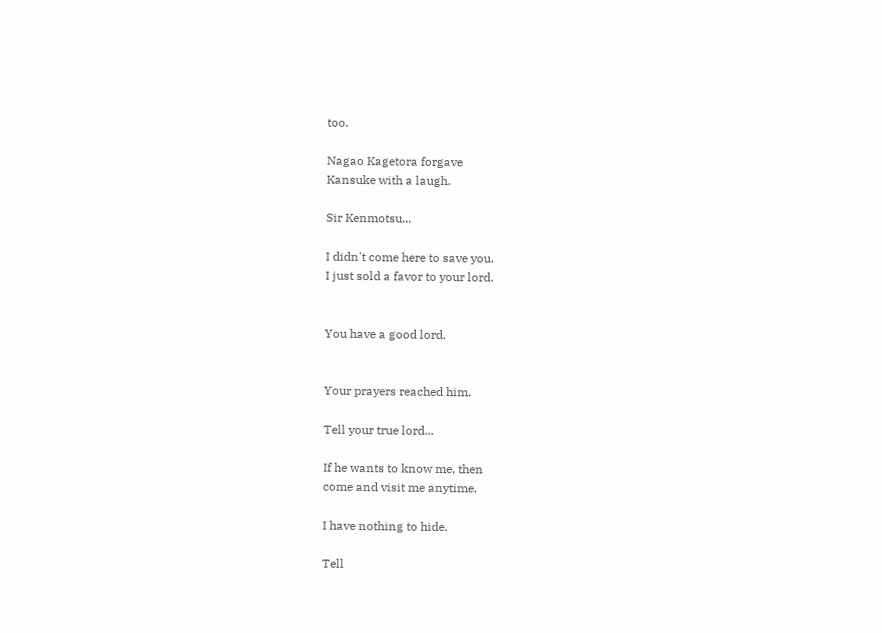too.

Nagao Kagetora forgave
Kansuke with a laugh.

Sir Kenmotsu...

I didn't come here to save you.
I just sold a favor to your lord.


You have a good lord.


Your prayers reached him.

Tell your true lord...

If he wants to know me, then
come and visit me anytime.

I have nothing to hide.

Tell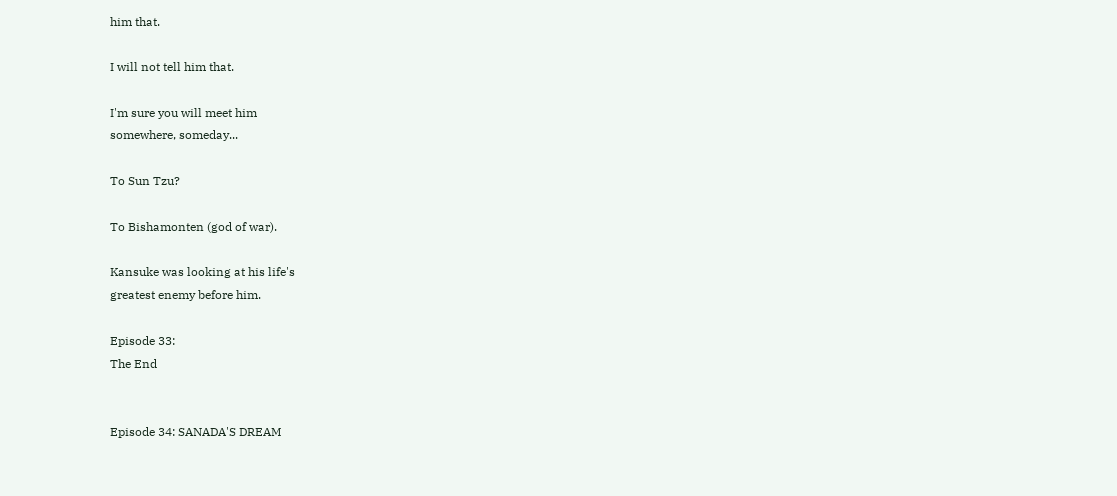him that.

I will not tell him that.

I'm sure you will meet him
somewhere, someday...

To Sun Tzu?

To Bishamonten (god of war).

Kansuke was looking at his life's
greatest enemy before him.

Episode 33:
The End


Episode 34: SANADA'S DREAM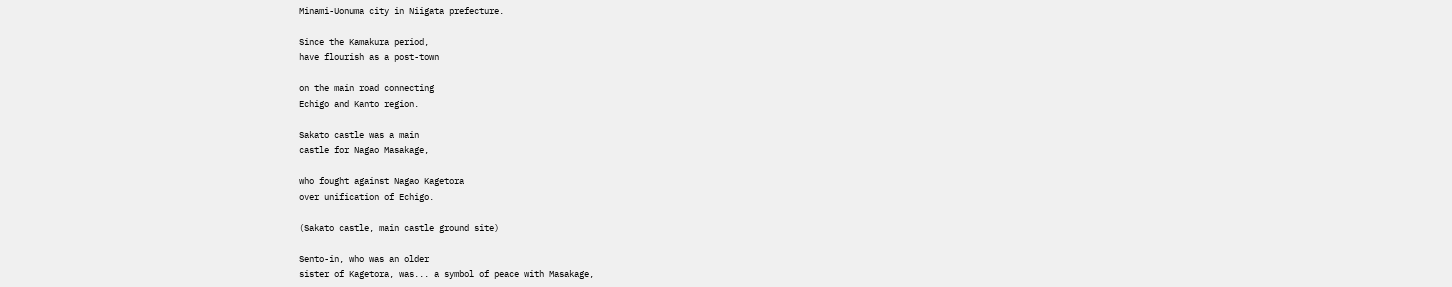Minami-Uonuma city in Niigata prefecture.

Since the Kamakura period,
have flourish as a post-town

on the main road connecting
Echigo and Kanto region.

Sakato castle was a main
castle for Nagao Masakage,

who fought against Nagao Kagetora
over unification of Echigo.

(Sakato castle, main castle ground site)

Sento-in, who was an older
sister of Kagetora, was... a symbol of peace with Masakage,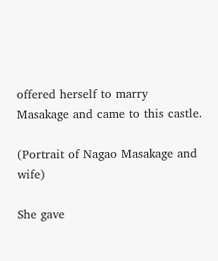offered herself to marry
Masakage and came to this castle.

(Portrait of Nagao Masakage and wife)

She gave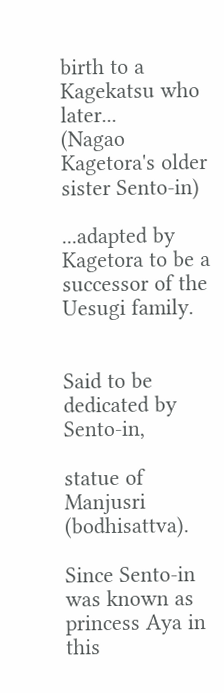birth to a Kagekatsu who later...
(Nagao Kagetora's older sister Sento-in)

...adapted by Kagetora to be a
successor of the Uesugi family.


Said to be dedicated by Sento-in,

statue of Manjusri (bodhisattva).

Since Sento-in was known as
princess Aya in this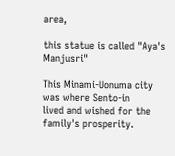area,

this statue is called "Aya's Manjusri"

This Minami-Uonuma city was where Sento-in
lived and wished for the family's prosperity.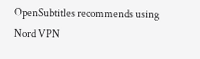OpenSubtitles recommends using Nord VPN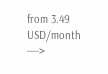from 3.49 USD/month ---->